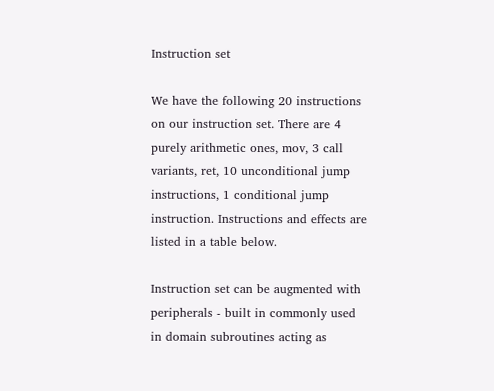Instruction set

We have the following 20 instructions on our instruction set. There are 4 purely arithmetic ones, mov, 3 call variants, ret, 10 unconditional jump instructions, 1 conditional jump instruction. Instructions and effects are listed in a table below.

Instruction set can be augmented with peripherals - built in commonly used in domain subroutines acting as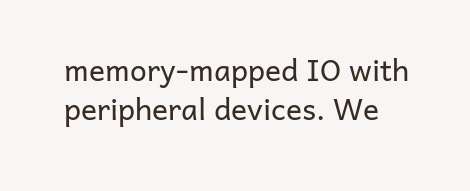memory-mapped IO with peripheral devices. We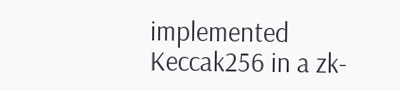implemented Keccak256 in a zk-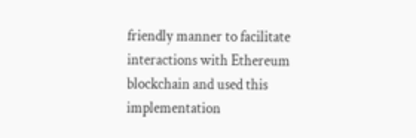friendly manner to facilitate interactions with Ethereum blockchain and used this implementation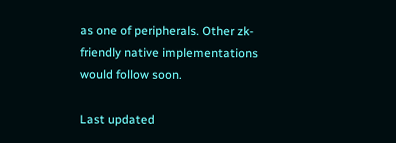as one of peripherals. Other zk-friendly native implementations would follow soon.

Last updated